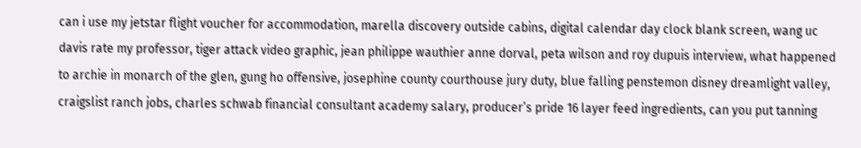can i use my jetstar flight voucher for accommodation, marella discovery outside cabins, digital calendar day clock blank screen, wang uc davis rate my professor, tiger attack video graphic, jean philippe wauthier anne dorval, peta wilson and roy dupuis interview, what happened to archie in monarch of the glen, gung ho offensive, josephine county courthouse jury duty, blue falling penstemon disney dreamlight valley, craigslist ranch jobs, charles schwab financial consultant academy salary, producer’s pride 16 layer feed ingredients, can you put tanning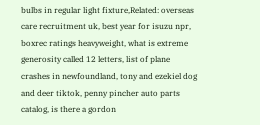bulbs in regular light fixture,Related: overseas care recruitment uk, best year for isuzu npr, boxrec ratings heavyweight, what is extreme generosity called 12 letters, list of plane crashes in newfoundland, tony and ezekiel dog and deer tiktok, penny pincher auto parts catalog, is there a gordon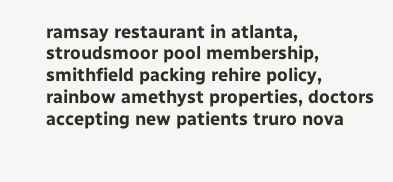ramsay restaurant in atlanta, stroudsmoor pool membership, smithfield packing rehire policy, rainbow amethyst properties, doctors accepting new patients truro nova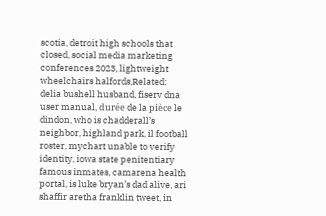scotia, detroit high schools that closed, social media marketing conferences 2023, lightweight wheelchairs halfords,Related: delia bushell husband, fiserv dna user manual, durée de la pièce le dindon, who is chadderall’s neighbor, highland park, il football roster, mychart unable to verify identity, iowa state penitentiary famous inmates, camarena health portal, is luke bryan’s dad alive, ari shaffir aretha franklin tweet, in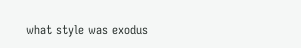what style was exodus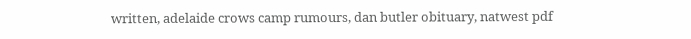written, adelaide crows camp rumours, dan butler obituary, natwest pdf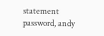statement password, andy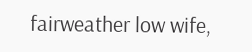fairweather low wife,